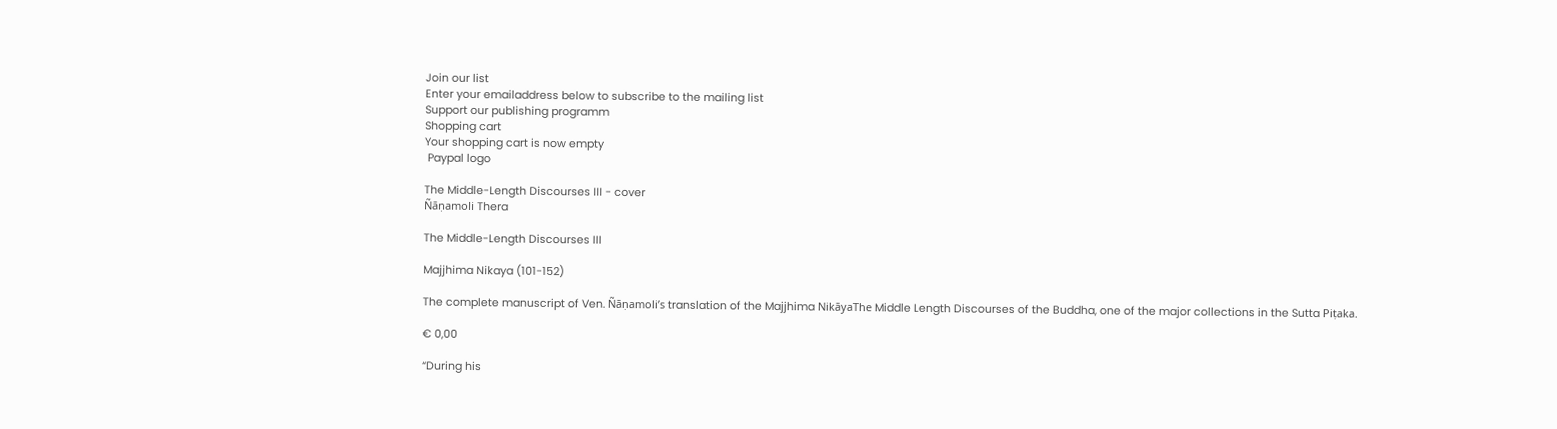Join our list
Enter your emailaddress below to subscribe to the mailing list
Support our publishing programm
Shopping cart
Your shopping cart is now empty
 Paypal logo

The Middle-Length Discourses III - cover
Ñāṇamoli Thera

The Middle-Length Discourses III

Majjhima Nikaya (101-152)

The complete manuscript of Ven. Ñāṇamoli’s translation of the Majjhima NikāyaThe Middle Length Discourses of the Buddha, one of the major collections in the Sutta Piṭaka.

€ 0,00

“During his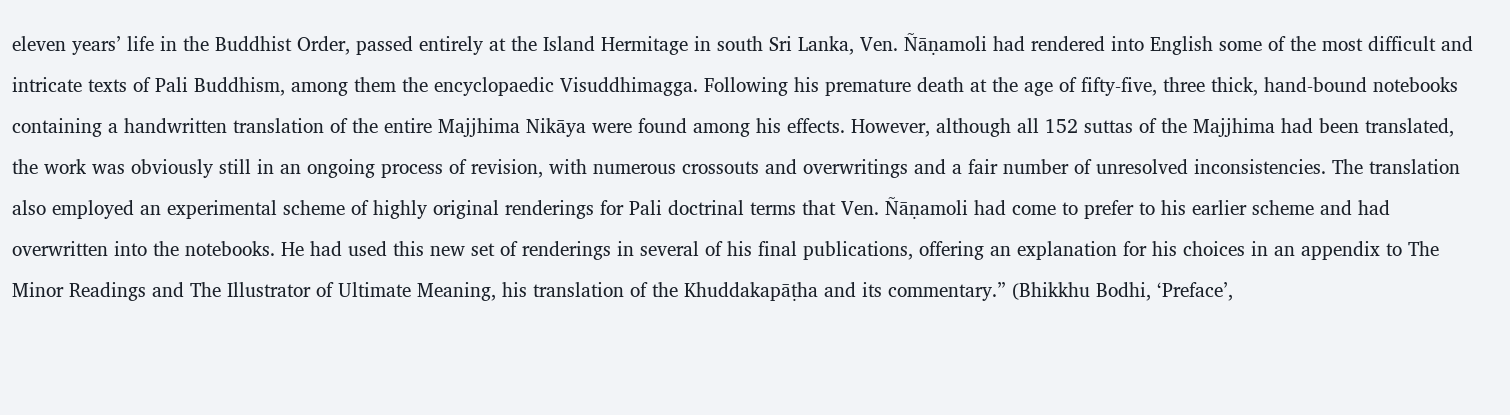eleven years’ life in the Buddhist Order, passed entirely at the Island Hermitage in south Sri Lanka, Ven. Ñāṇamoli had rendered into English some of the most difficult and intricate texts of Pali Buddhism, among them the encyclopaedic Visuddhimagga. Following his premature death at the age of fifty-five, three thick, hand-bound notebooks containing a handwritten translation of the entire Majjhima Nikāya were found among his effects. However, although all 152 suttas of the Majjhima had been translated, the work was obviously still in an ongoing process of revision, with numerous crossouts and overwritings and a fair number of unresolved inconsistencies. The translation also employed an experimental scheme of highly original renderings for Pali doctrinal terms that Ven. Ñāṇamoli had come to prefer to his earlier scheme and had overwritten into the notebooks. He had used this new set of renderings in several of his final publications, offering an explanation for his choices in an appendix to The Minor Readings and The Illustrator of Ultimate Meaning, his translation of the Khuddakapāṭha and its commentary.” (Bhikkhu Bodhi, ‘Preface’,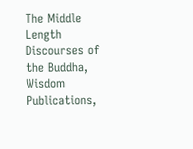The Middle Length Discourses of the Buddha, Wisdom Publications,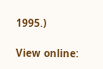1995.)

View online: